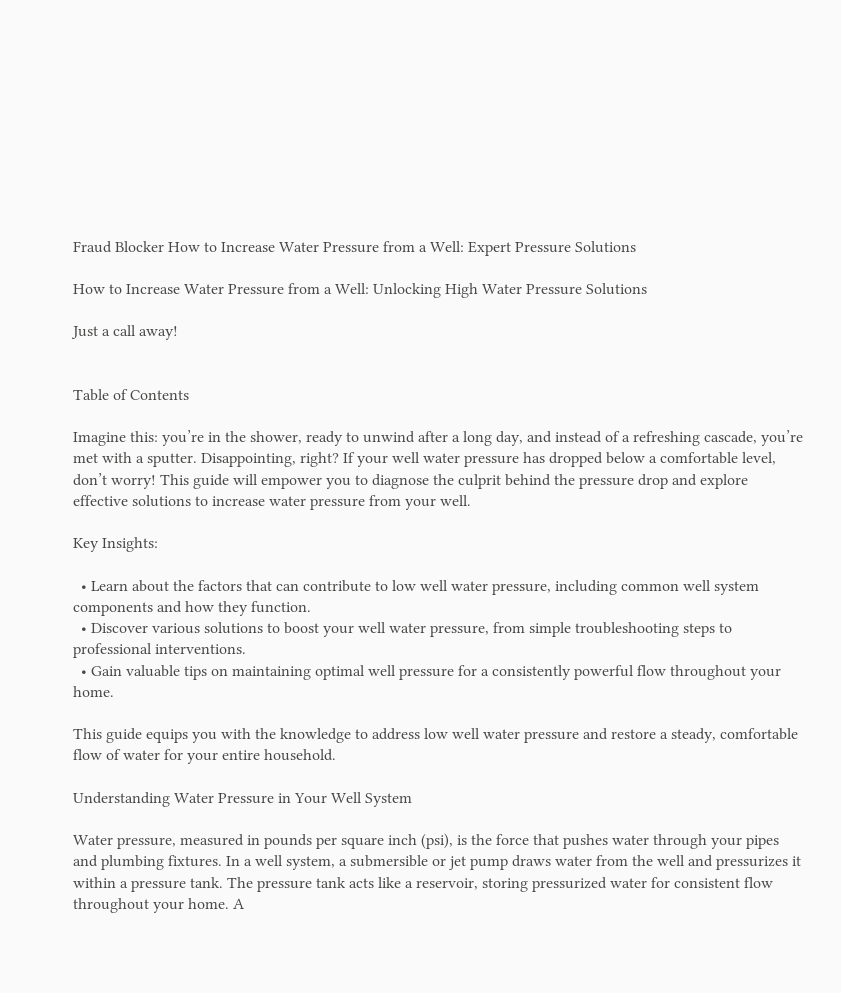Fraud Blocker How to Increase Water Pressure from a Well: Expert Pressure Solutions

How to Increase Water Pressure from a Well: Unlocking High Water Pressure Solutions

Just a call away!


Table of Contents

Imagine this: you’re in the shower, ready to unwind after a long day, and instead of a refreshing cascade, you’re met with a sputter. Disappointing, right? If your well water pressure has dropped below a comfortable level, don’t worry! This guide will empower you to diagnose the culprit behind the pressure drop and explore effective solutions to increase water pressure from your well.

Key Insights:

  • Learn about the factors that can contribute to low well water pressure, including common well system components and how they function.
  • Discover various solutions to boost your well water pressure, from simple troubleshooting steps to professional interventions.
  • Gain valuable tips on maintaining optimal well pressure for a consistently powerful flow throughout your home.

This guide equips you with the knowledge to address low well water pressure and restore a steady, comfortable flow of water for your entire household.

Understanding Water Pressure in Your Well System

Water pressure, measured in pounds per square inch (psi), is the force that pushes water through your pipes and plumbing fixtures. In a well system, a submersible or jet pump draws water from the well and pressurizes it within a pressure tank. The pressure tank acts like a reservoir, storing pressurized water for consistent flow throughout your home. A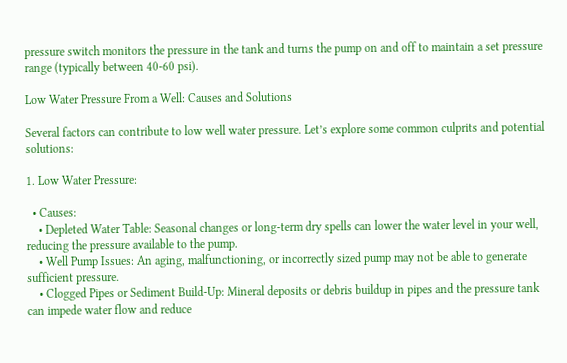pressure switch monitors the pressure in the tank and turns the pump on and off to maintain a set pressure range (typically between 40-60 psi).

Low Water Pressure From a Well: Causes and Solutions

Several factors can contribute to low well water pressure. Let’s explore some common culprits and potential solutions:

1. Low Water Pressure:

  • Causes:
    • Depleted Water Table: Seasonal changes or long-term dry spells can lower the water level in your well, reducing the pressure available to the pump.
    • Well Pump Issues: An aging, malfunctioning, or incorrectly sized pump may not be able to generate sufficient pressure.
    • Clogged Pipes or Sediment Build-Up: Mineral deposits or debris buildup in pipes and the pressure tank can impede water flow and reduce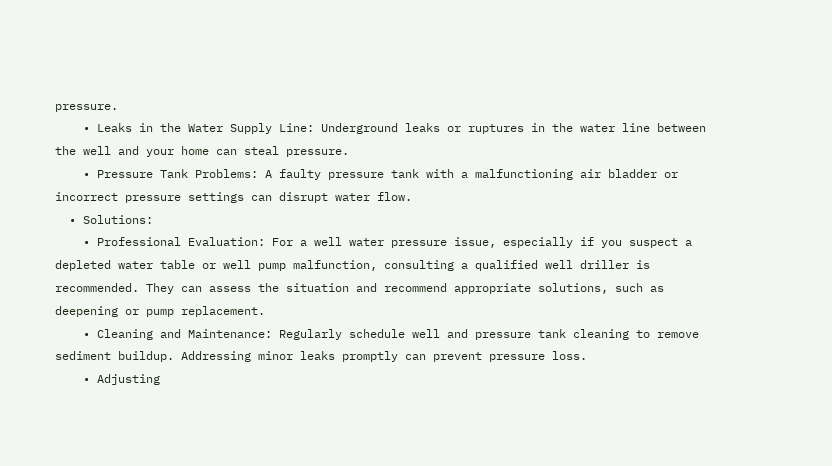pressure.
    • Leaks in the Water Supply Line: Underground leaks or ruptures in the water line between the well and your home can steal pressure.
    • Pressure Tank Problems: A faulty pressure tank with a malfunctioning air bladder or incorrect pressure settings can disrupt water flow.
  • Solutions:
    • Professional Evaluation: For a well water pressure issue, especially if you suspect a depleted water table or well pump malfunction, consulting a qualified well driller is recommended. They can assess the situation and recommend appropriate solutions, such as deepening or pump replacement.
    • Cleaning and Maintenance: Regularly schedule well and pressure tank cleaning to remove sediment buildup. Addressing minor leaks promptly can prevent pressure loss.
    • Adjusting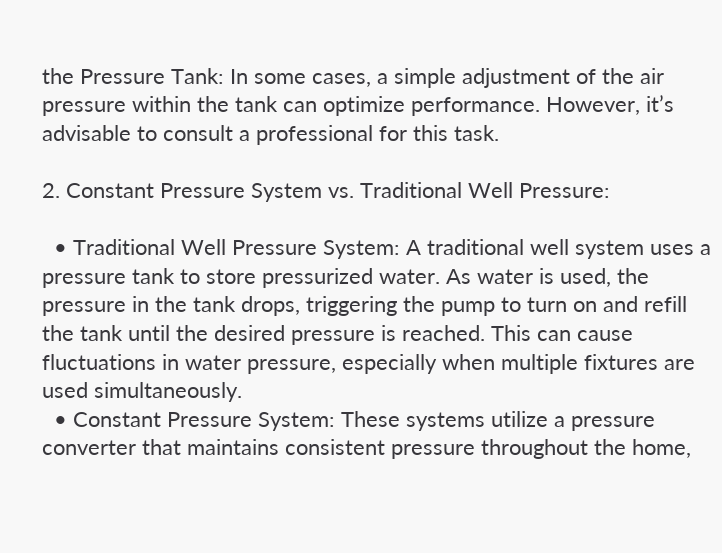the Pressure Tank: In some cases, a simple adjustment of the air pressure within the tank can optimize performance. However, it’s advisable to consult a professional for this task.

2. Constant Pressure System vs. Traditional Well Pressure:

  • Traditional Well Pressure System: A traditional well system uses a pressure tank to store pressurized water. As water is used, the pressure in the tank drops, triggering the pump to turn on and refill the tank until the desired pressure is reached. This can cause fluctuations in water pressure, especially when multiple fixtures are used simultaneously.
  • Constant Pressure System: These systems utilize a pressure converter that maintains consistent pressure throughout the home,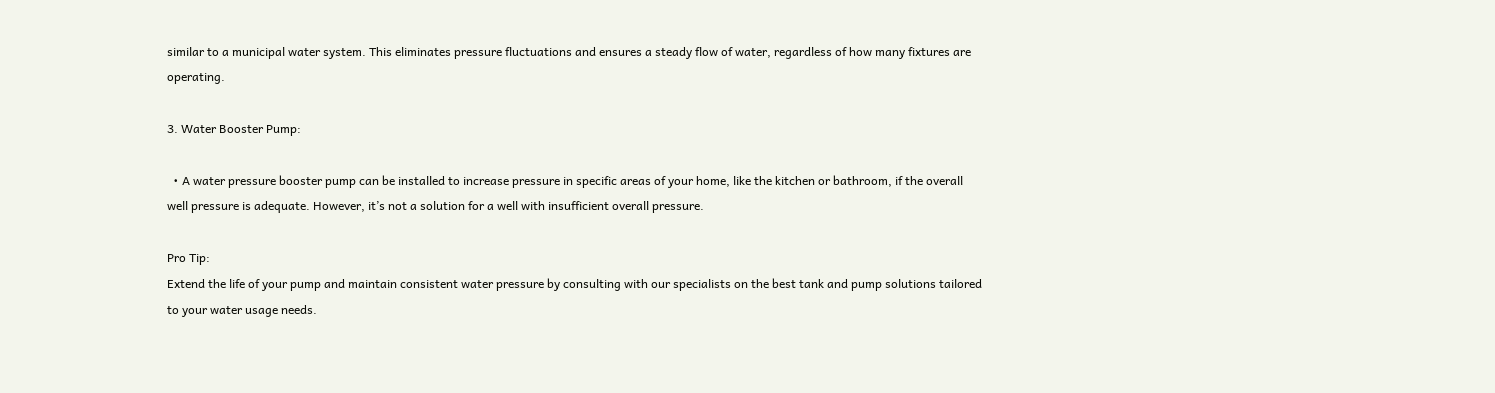similar to a municipal water system. This eliminates pressure fluctuations and ensures a steady flow of water, regardless of how many fixtures are operating.

3. Water Booster Pump:

  • A water pressure booster pump can be installed to increase pressure in specific areas of your home, like the kitchen or bathroom, if the overall well pressure is adequate. However, it’s not a solution for a well with insufficient overall pressure.

Pro Tip:
Extend the life of your pump and maintain consistent water pressure by consulting with our specialists on the best tank and pump solutions tailored to your water usage needs.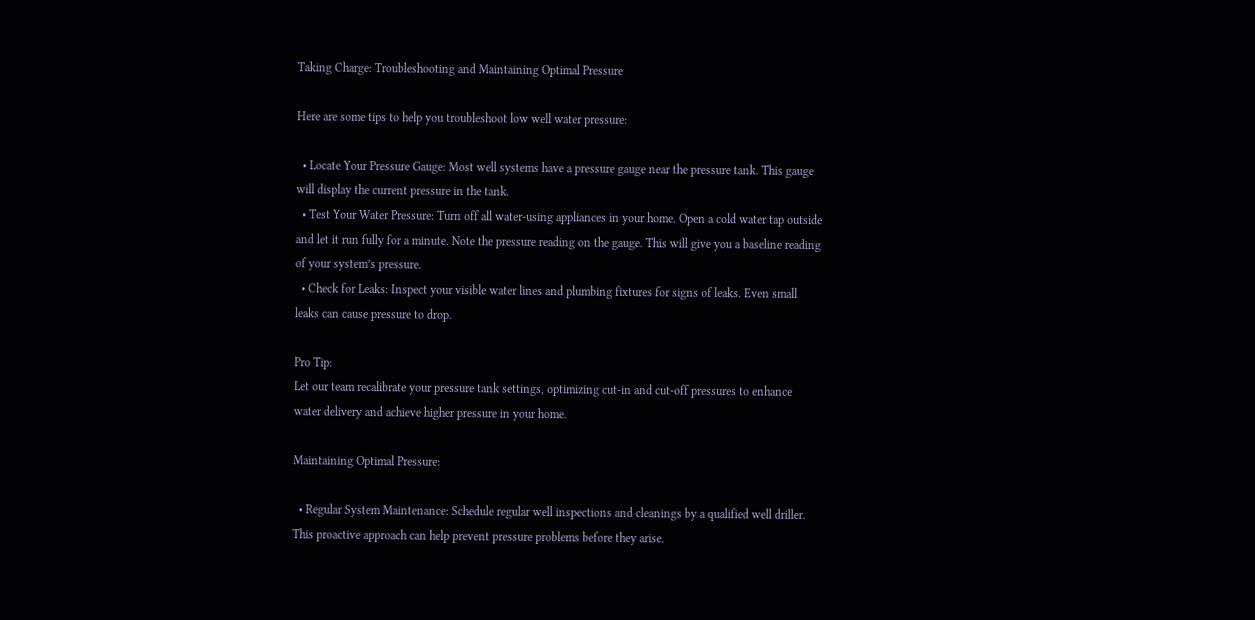Taking Charge: Troubleshooting and Maintaining Optimal Pressure

Here are some tips to help you troubleshoot low well water pressure:

  • Locate Your Pressure Gauge: Most well systems have a pressure gauge near the pressure tank. This gauge will display the current pressure in the tank.
  • Test Your Water Pressure: Turn off all water-using appliances in your home. Open a cold water tap outside and let it run fully for a minute. Note the pressure reading on the gauge. This will give you a baseline reading of your system’s pressure.
  • Check for Leaks: Inspect your visible water lines and plumbing fixtures for signs of leaks. Even small leaks can cause pressure to drop.

Pro Tip:
Let our team recalibrate your pressure tank settings, optimizing cut-in and cut-off pressures to enhance water delivery and achieve higher pressure in your home.

Maintaining Optimal Pressure:

  • Regular System Maintenance: Schedule regular well inspections and cleanings by a qualified well driller. This proactive approach can help prevent pressure problems before they arise.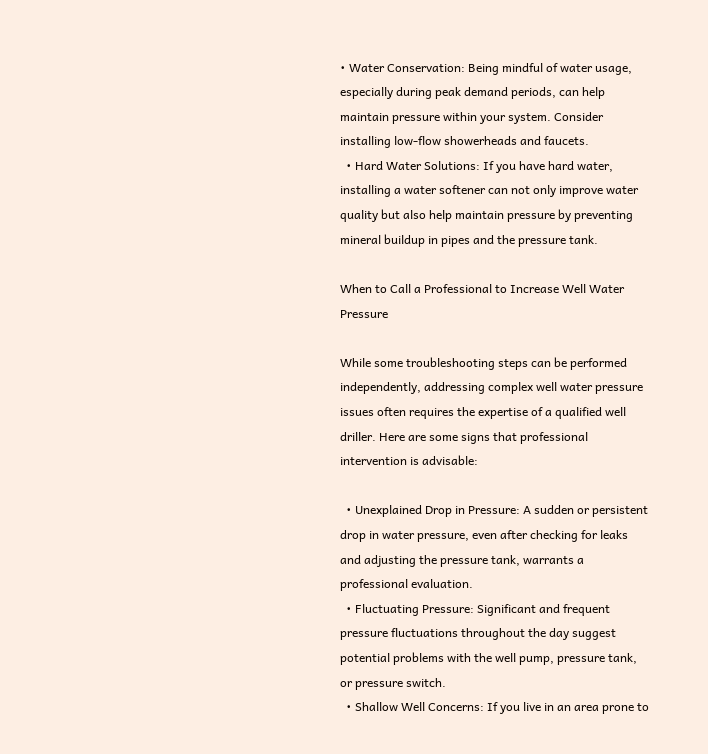• Water Conservation: Being mindful of water usage, especially during peak demand periods, can help maintain pressure within your system. Consider installing low-flow showerheads and faucets.
  • Hard Water Solutions: If you have hard water, installing a water softener can not only improve water quality but also help maintain pressure by preventing mineral buildup in pipes and the pressure tank.

When to Call a Professional to Increase Well Water Pressure

While some troubleshooting steps can be performed independently, addressing complex well water pressure issues often requires the expertise of a qualified well driller. Here are some signs that professional intervention is advisable:

  • Unexplained Drop in Pressure: A sudden or persistent drop in water pressure, even after checking for leaks and adjusting the pressure tank, warrants a professional evaluation.
  • Fluctuating Pressure: Significant and frequent pressure fluctuations throughout the day suggest potential problems with the well pump, pressure tank, or pressure switch.
  • Shallow Well Concerns: If you live in an area prone to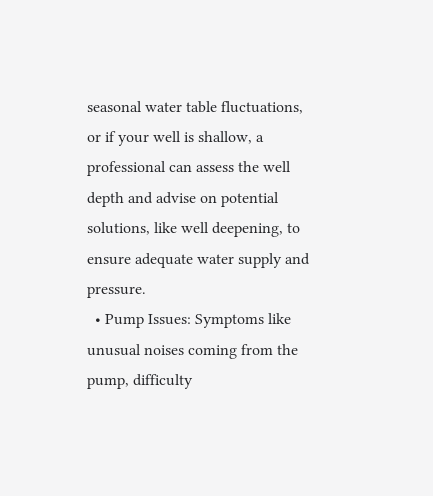seasonal water table fluctuations, or if your well is shallow, a professional can assess the well depth and advise on potential solutions, like well deepening, to ensure adequate water supply and pressure.
  • Pump Issues: Symptoms like unusual noises coming from the pump, difficulty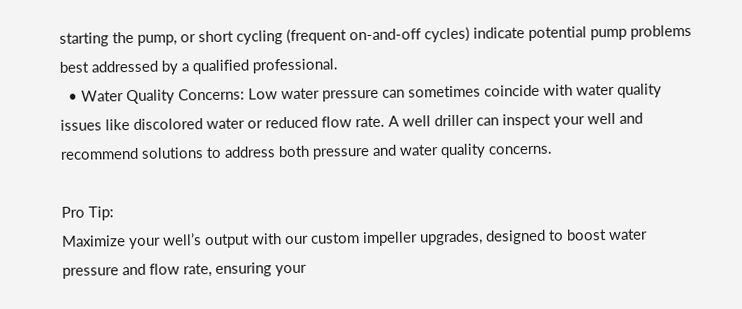starting the pump, or short cycling (frequent on-and-off cycles) indicate potential pump problems best addressed by a qualified professional.
  • Water Quality Concerns: Low water pressure can sometimes coincide with water quality issues like discolored water or reduced flow rate. A well driller can inspect your well and recommend solutions to address both pressure and water quality concerns.

Pro Tip:
Maximize your well’s output with our custom impeller upgrades, designed to boost water pressure and flow rate, ensuring your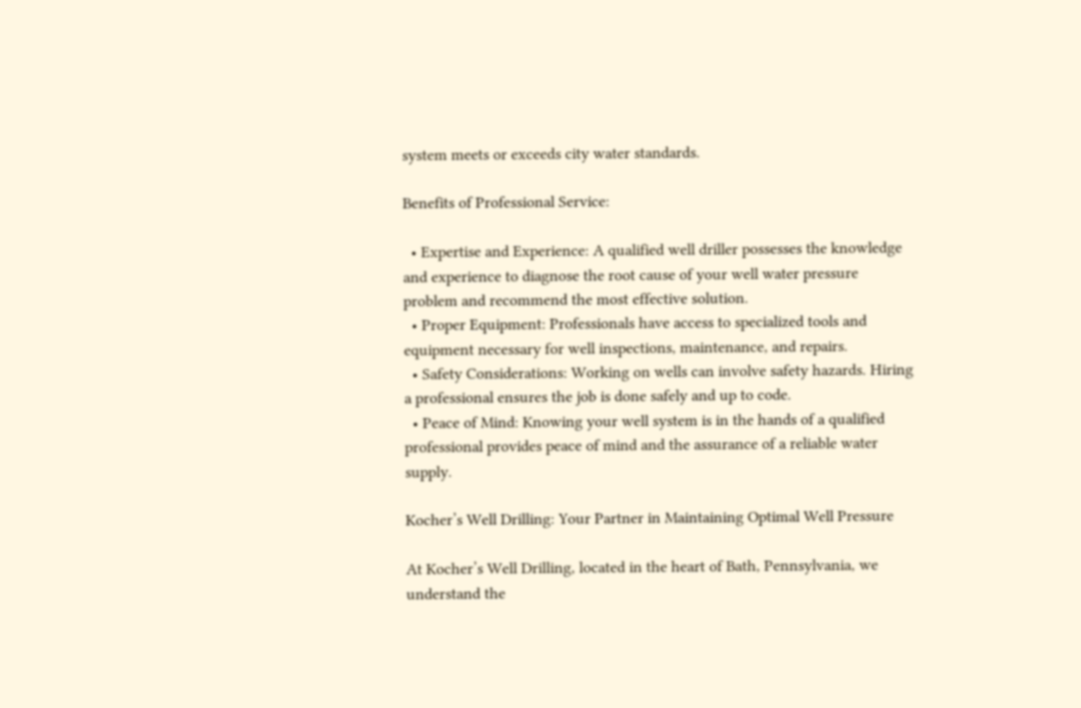system meets or exceeds city water standards.

Benefits of Professional Service:

  • Expertise and Experience: A qualified well driller possesses the knowledge and experience to diagnose the root cause of your well water pressure problem and recommend the most effective solution.
  • Proper Equipment: Professionals have access to specialized tools and equipment necessary for well inspections, maintenance, and repairs.
  • Safety Considerations: Working on wells can involve safety hazards. Hiring a professional ensures the job is done safely and up to code.
  • Peace of Mind: Knowing your well system is in the hands of a qualified professional provides peace of mind and the assurance of a reliable water supply.

Kocher’s Well Drilling: Your Partner in Maintaining Optimal Well Pressure

At Kocher’s Well Drilling, located in the heart of Bath, Pennsylvania, we understand the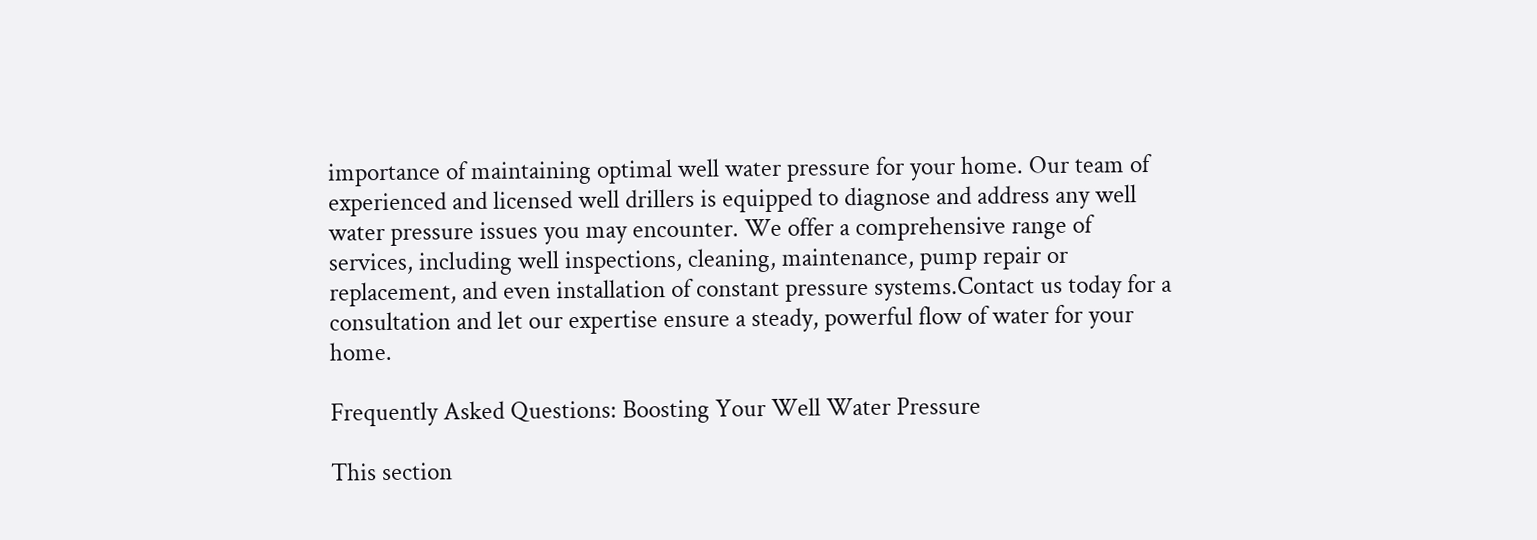importance of maintaining optimal well water pressure for your home. Our team of experienced and licensed well drillers is equipped to diagnose and address any well water pressure issues you may encounter. We offer a comprehensive range of services, including well inspections, cleaning, maintenance, pump repair or replacement, and even installation of constant pressure systems.Contact us today for a consultation and let our expertise ensure a steady, powerful flow of water for your home.

Frequently Asked Questions: Boosting Your Well Water Pressure

This section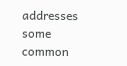addresses some common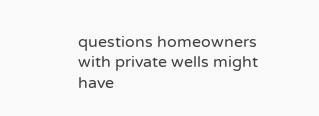questions homeowners with private wells might have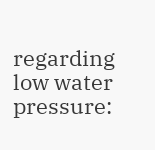regarding low water pressure: